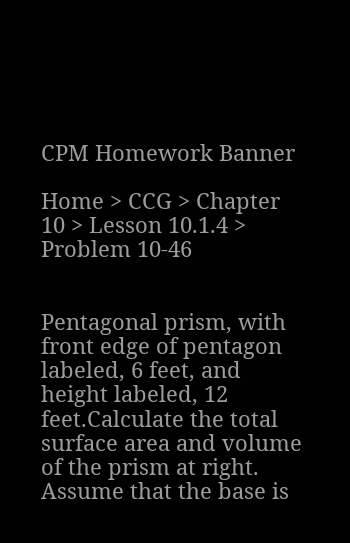CPM Homework Banner

Home > CCG > Chapter 10 > Lesson 10.1.4 > Problem 10-46


Pentagonal prism, with front edge of pentagon labeled, 6 feet, and height labeled, 12 feet.Calculate the total surface area and volume of the prism at right. Assume that the base is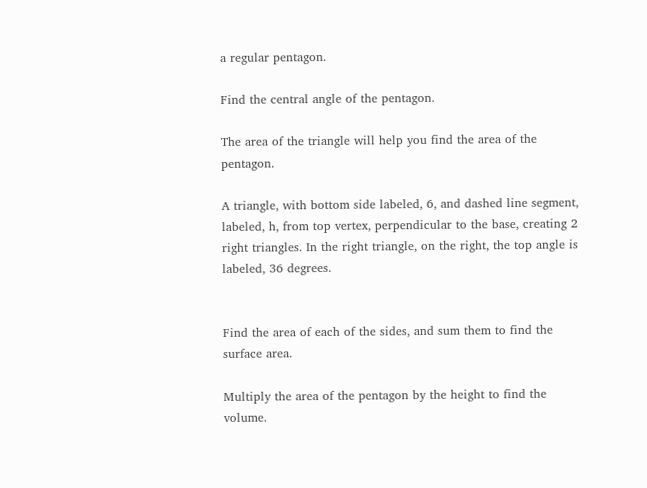a regular pentagon.

Find the central angle of the pentagon.

The area of the triangle will help you find the area of the pentagon.

A triangle, with bottom side labeled, 6, and dashed line segment, labeled, h, from top vertex, perpendicular to the base, creating 2 right triangles. In the right triangle, on the right, the top angle is labeled, 36 degrees.


Find the area of each of the sides, and sum them to find the surface area.

Multiply the area of the pentagon by the height to find the volume.